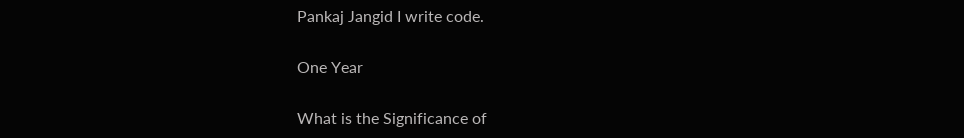Pankaj Jangid I write code.

One Year

What is the Significance of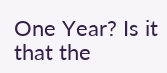One Year? Is it that the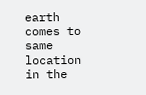earth comes to same location in the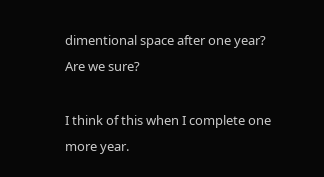dimentional space after one year? Are we sure?

I think of this when I complete one more year.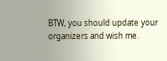BTW, you should update your organizers and wish me.